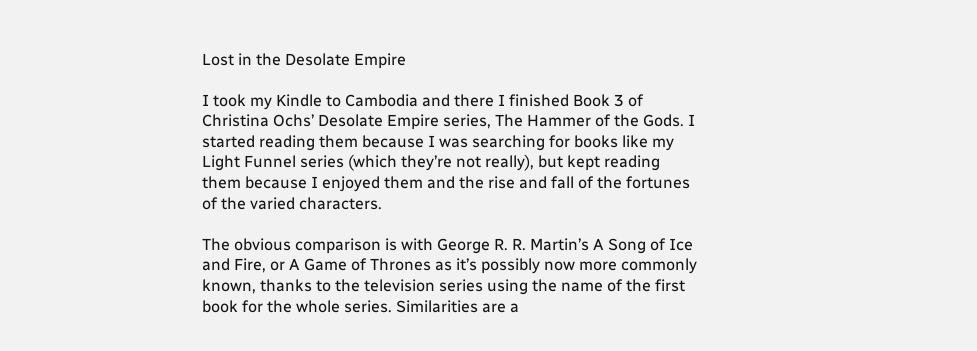Lost in the Desolate Empire

I took my Kindle to Cambodia and there I finished Book 3 of Christina Ochs’ Desolate Empire series, The Hammer of the Gods. I started reading them because I was searching for books like my Light Funnel series (which they’re not really), but kept reading them because I enjoyed them and the rise and fall of the fortunes of the varied characters.

The obvious comparison is with George R. R. Martin’s A Song of Ice and Fire, or A Game of Thrones as it’s possibly now more commonly known, thanks to the television series using the name of the first book for the whole series. Similarities are a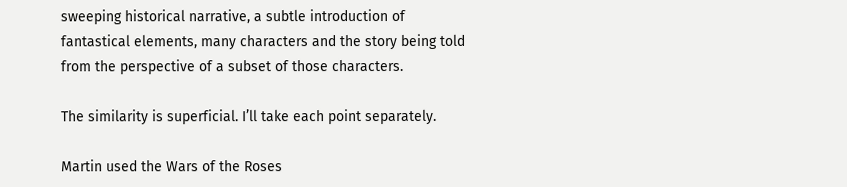sweeping historical narrative, a subtle introduction of fantastical elements, many characters and the story being told from the perspective of a subset of those characters.

The similarity is superficial. I’ll take each point separately.

Martin used the Wars of the Roses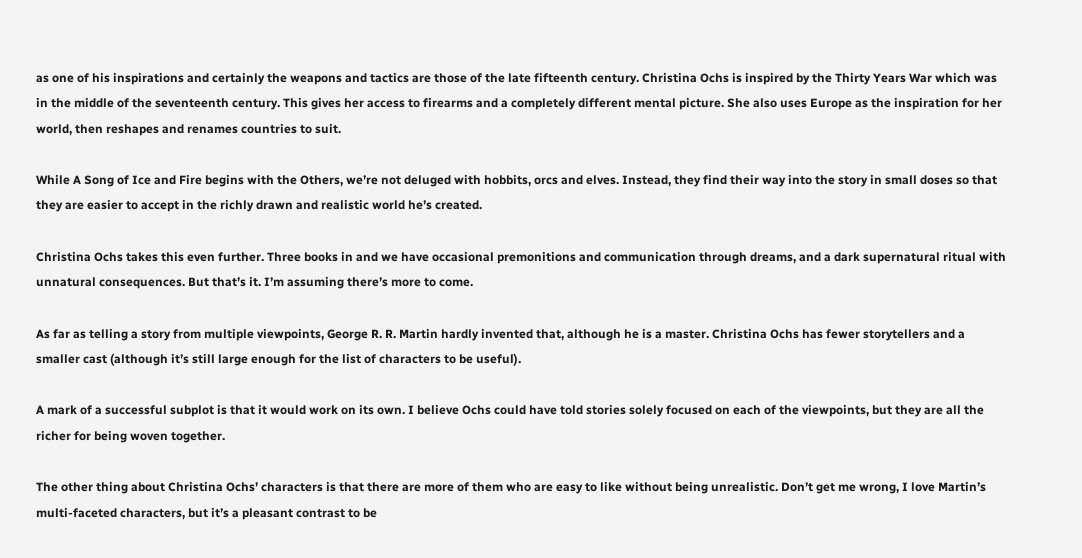as one of his inspirations and certainly the weapons and tactics are those of the late fifteenth century. Christina Ochs is inspired by the Thirty Years War which was in the middle of the seventeenth century. This gives her access to firearms and a completely different mental picture. She also uses Europe as the inspiration for her world, then reshapes and renames countries to suit.

While A Song of Ice and Fire begins with the Others, we’re not deluged with hobbits, orcs and elves. Instead, they find their way into the story in small doses so that they are easier to accept in the richly drawn and realistic world he’s created.

Christina Ochs takes this even further. Three books in and we have occasional premonitions and communication through dreams, and a dark supernatural ritual with unnatural consequences. But that’s it. I’m assuming there’s more to come.

As far as telling a story from multiple viewpoints, George R. R. Martin hardly invented that, although he is a master. Christina Ochs has fewer storytellers and a smaller cast (although it’s still large enough for the list of characters to be useful).

A mark of a successful subplot is that it would work on its own. I believe Ochs could have told stories solely focused on each of the viewpoints, but they are all the richer for being woven together.

The other thing about Christina Ochs’ characters is that there are more of them who are easy to like without being unrealistic. Don’t get me wrong, I love Martin’s multi-faceted characters, but it’s a pleasant contrast to be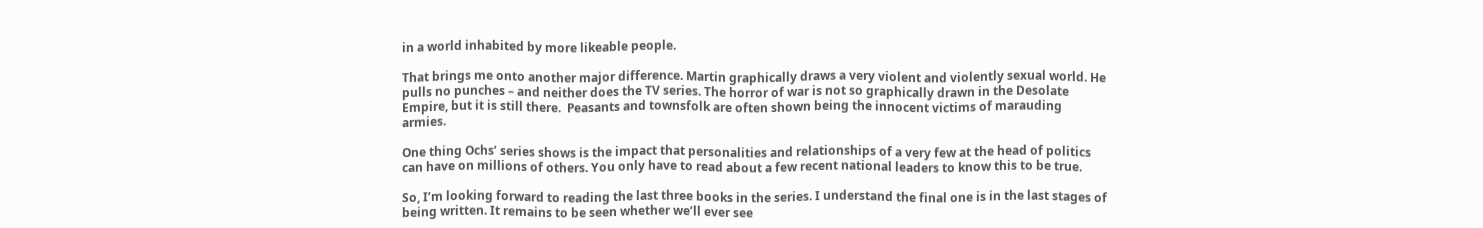in a world inhabited by more likeable people.

That brings me onto another major difference. Martin graphically draws a very violent and violently sexual world. He pulls no punches – and neither does the TV series. The horror of war is not so graphically drawn in the Desolate Empire, but it is still there.  Peasants and townsfolk are often shown being the innocent victims of marauding armies.

One thing Ochs’ series shows is the impact that personalities and relationships of a very few at the head of politics can have on millions of others. You only have to read about a few recent national leaders to know this to be true.

So, I’m looking forward to reading the last three books in the series. I understand the final one is in the last stages of being written. It remains to be seen whether we’ll ever see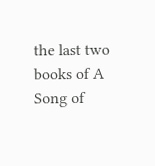the last two books of A Song of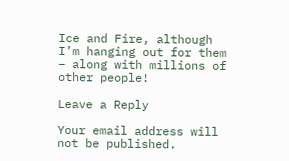Ice and Fire, although I’m hanging out for them – along with millions of other people!

Leave a Reply

Your email address will not be published.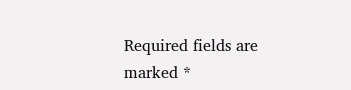Required fields are marked *